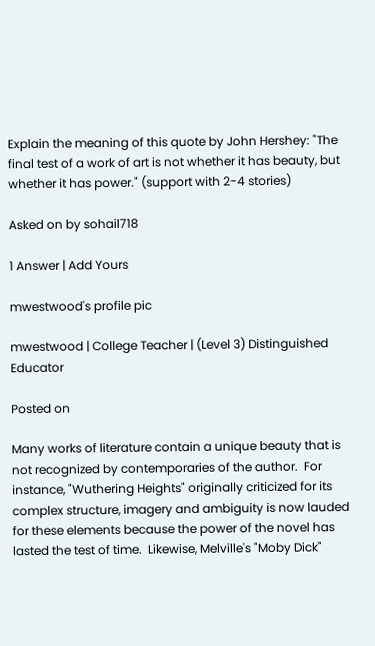Explain the meaning of this quote by John Hershey: "The final test of a work of art is not whether it has beauty, but whether it has power." (support with 2-4 stories)

Asked on by sohail718

1 Answer | Add Yours

mwestwood's profile pic

mwestwood | College Teacher | (Level 3) Distinguished Educator

Posted on

Many works of literature contain a unique beauty that is not recognized by contemporaries of the author.  For instance, "Wuthering Heights" originally criticized for its complex structure, imagery and ambiguity is now lauded for these elements because the power of the novel has lasted the test of time.  Likewise, Melville's "Moby Dick"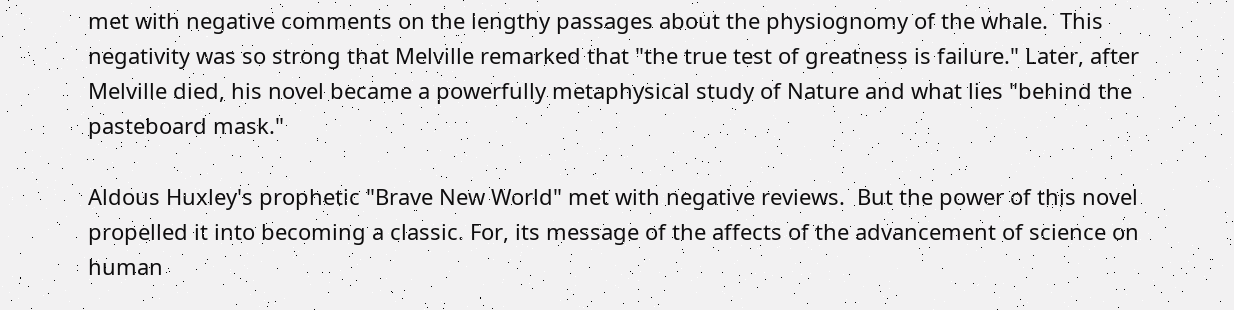met with negative comments on the lengthy passages about the physiognomy of the whale.  This negativity was so strong that Melville remarked that "the true test of greatness is failure." Later, after Melville died, his novel became a powerfully metaphysical study of Nature and what lies "behind the pasteboard mask."

Aldous Huxley's prophetic "Brave New World" met with negative reviews.  But the power of this novel propelled it into becoming a classic. For, its message of the affects of the advancement of science on human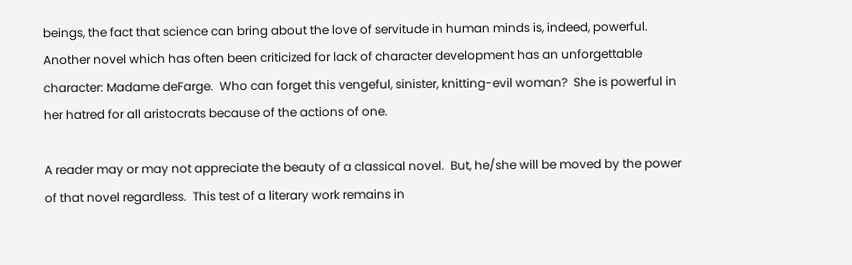beings, the fact that science can bring about the love of servitude in human minds is, indeed, powerful. Another novel which has often been criticized for lack of character development has an unforgettable character: Madame deFarge.  Who can forget this vengeful, sinister, knitting-evil woman?  She is powerful in her hatred for all aristocrats because of the actions of one.

A reader may or may not appreciate the beauty of a classical novel.  But, he/she will be moved by the power of that novel regardless.  This test of a literary work remains in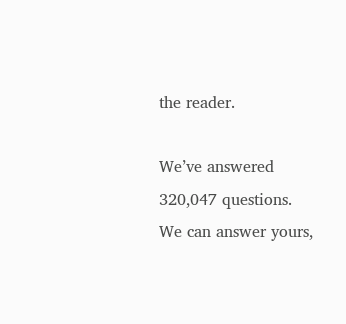the reader.

We’ve answered 320,047 questions. We can answer yours,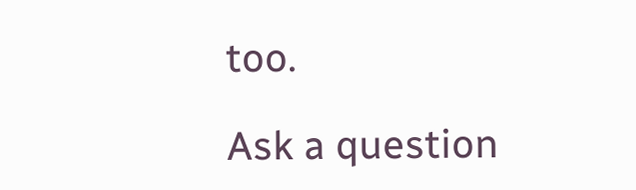too.

Ask a question